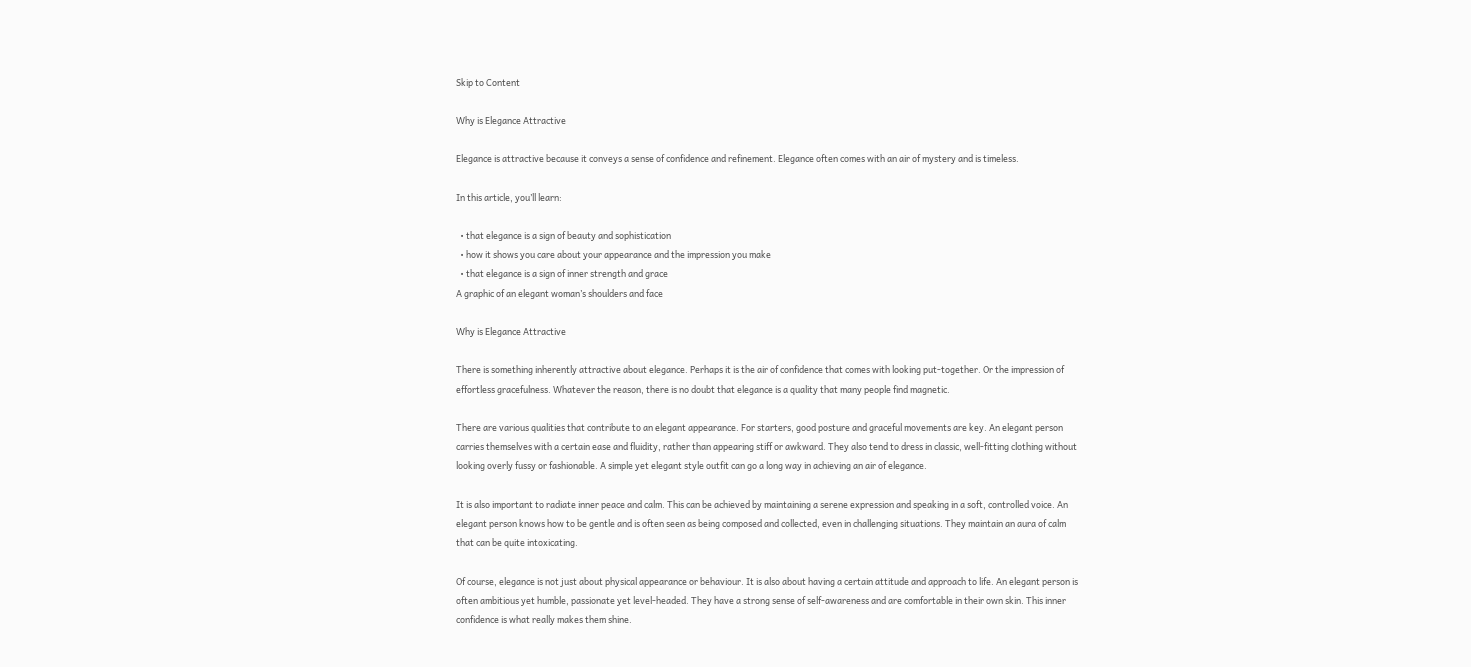Skip to Content

Why is Elegance Attractive

Elegance is attractive because it conveys a sense of confidence and refinement. Elegance often comes with an air of mystery and is timeless.

In this article, you’ll learn:

  • that elegance is a sign of beauty and sophistication
  • how it shows you care about your appearance and the impression you make
  • that elegance is a sign of inner strength and grace
A graphic of an elegant woman’s shoulders and face

Why is Elegance Attractive

There is something inherently attractive about elegance. Perhaps it is the air of confidence that comes with looking put-together. Or the impression of effortless gracefulness. Whatever the reason, there is no doubt that elegance is a quality that many people find magnetic.

There are various qualities that contribute to an elegant appearance. For starters, good posture and graceful movements are key. An elegant person carries themselves with a certain ease and fluidity, rather than appearing stiff or awkward. They also tend to dress in classic, well-fitting clothing without looking overly fussy or fashionable. A simple yet elegant style outfit can go a long way in achieving an air of elegance.

It is also important to radiate inner peace and calm. This can be achieved by maintaining a serene expression and speaking in a soft, controlled voice. An elegant person knows how to be gentle and is often seen as being composed and collected, even in challenging situations. They maintain an aura of calm that can be quite intoxicating.

Of course, elegance is not just about physical appearance or behaviour. It is also about having a certain attitude and approach to life. An elegant person is often ambitious yet humble, passionate yet level-headed. They have a strong sense of self-awareness and are comfortable in their own skin. This inner confidence is what really makes them shine.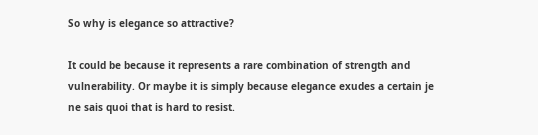So why is elegance so attractive?

It could be because it represents a rare combination of strength and vulnerability. Or maybe it is simply because elegance exudes a certain je ne sais quoi that is hard to resist.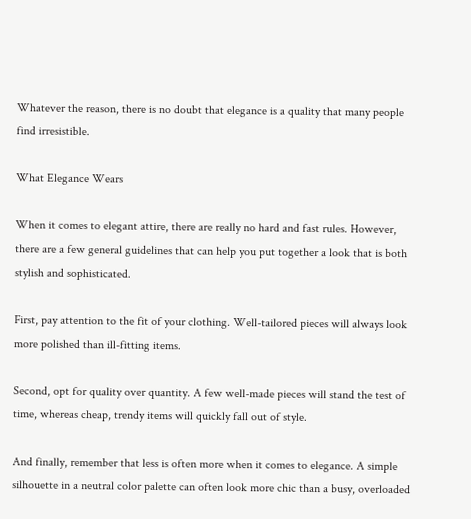Whatever the reason, there is no doubt that elegance is a quality that many people find irresistible.

What Elegance Wears

When it comes to elegant attire, there are really no hard and fast rules. However, there are a few general guidelines that can help you put together a look that is both stylish and sophisticated.

First, pay attention to the fit of your clothing. Well-tailored pieces will always look more polished than ill-fitting items.

Second, opt for quality over quantity. A few well-made pieces will stand the test of time, whereas cheap, trendy items will quickly fall out of style.

And finally, remember that less is often more when it comes to elegance. A simple silhouette in a neutral color palette can often look more chic than a busy, overloaded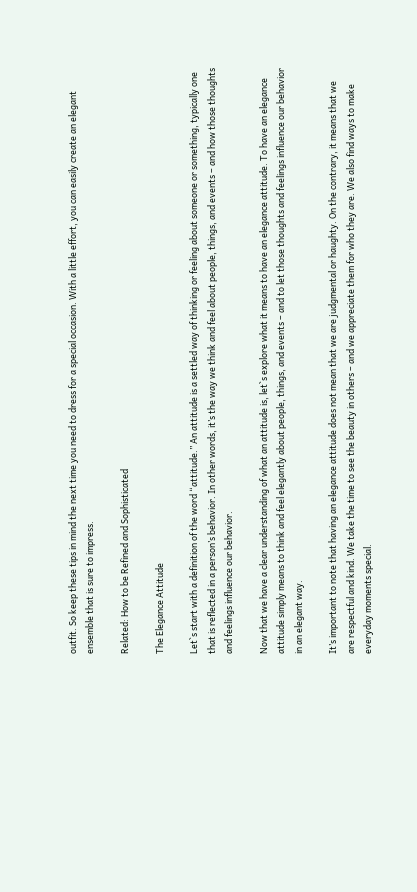outfit. So keep these tips in mind the next time you need to dress for a special occasion. With a little effort, you can easily create an elegant ensemble that is sure to impress.

Related: How to be Refined and Sophisticated

The Elegance Attitude

Let`s start with a definition of the word “attitude.” An attitude is a settled way of thinking or feeling about someone or something, typically one that is reflected in a person’s behavior. In other words, it’s the way we think and feel about people, things, and events – and how those thoughts and feelings influence our behavior.

Now that we have a clear understanding of what an attitude is, let`s explore what it means to have an elegance attitude. To have an elegance attitude simply means to think and feel elegantly about people, things, and events – and to let those thoughts and feelings influence our behavior in an elegant way.

It’s important to note that having an elegance attitude does not mean that we are judgmental or haughty. On the contrary, it means that we are respectful and kind. We take the time to see the beauty in others – and we appreciate them for who they are. We also find ways to make everyday moments special.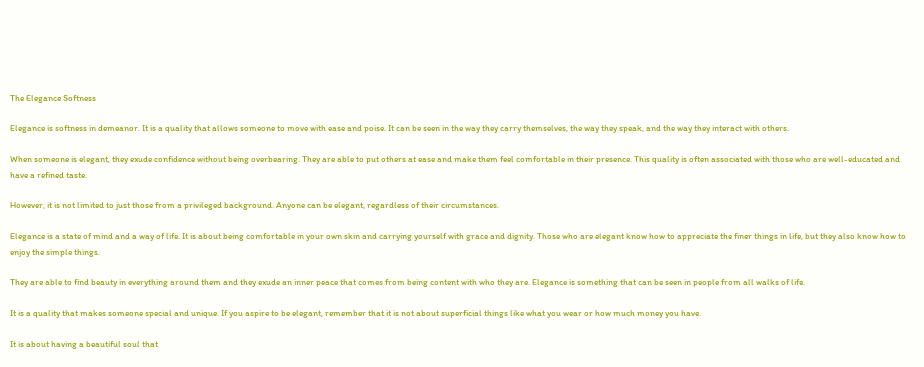The Elegance Softness

Elegance is softness in demeanor. It is a quality that allows someone to move with ease and poise. It can be seen in the way they carry themselves, the way they speak, and the way they interact with others.

When someone is elegant, they exude confidence without being overbearing. They are able to put others at ease and make them feel comfortable in their presence. This quality is often associated with those who are well-educated and have a refined taste.

However, it is not limited to just those from a privileged background. Anyone can be elegant, regardless of their circumstances.

Elegance is a state of mind and a way of life. It is about being comfortable in your own skin and carrying yourself with grace and dignity. Those who are elegant know how to appreciate the finer things in life, but they also know how to enjoy the simple things.

They are able to find beauty in everything around them and they exude an inner peace that comes from being content with who they are. Elegance is something that can be seen in people from all walks of life.

It is a quality that makes someone special and unique. If you aspire to be elegant, remember that it is not about superficial things like what you wear or how much money you have.

It is about having a beautiful soul that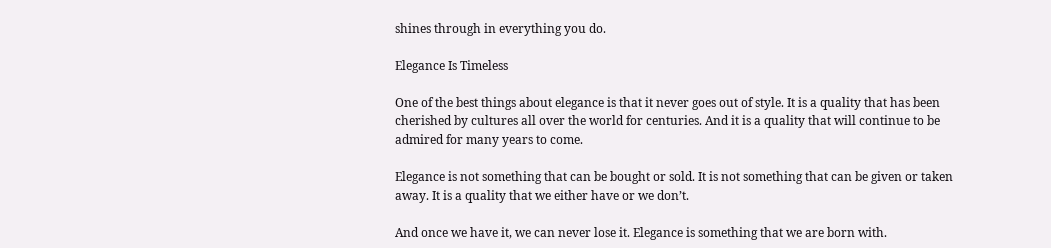shines through in everything you do.

Elegance Is Timeless

One of the best things about elegance is that it never goes out of style. It is a quality that has been cherished by cultures all over the world for centuries. And it is a quality that will continue to be admired for many years to come.

Elegance is not something that can be bought or sold. It is not something that can be given or taken away. It is a quality that we either have or we don’t.

And once we have it, we can never lose it. Elegance is something that we are born with.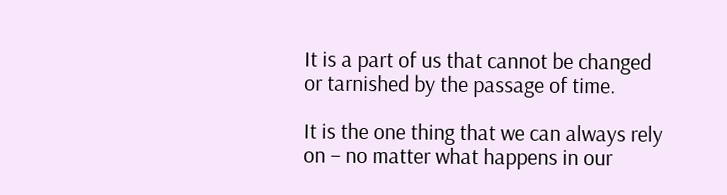It is a part of us that cannot be changed or tarnished by the passage of time.

It is the one thing that we can always rely on – no matter what happens in our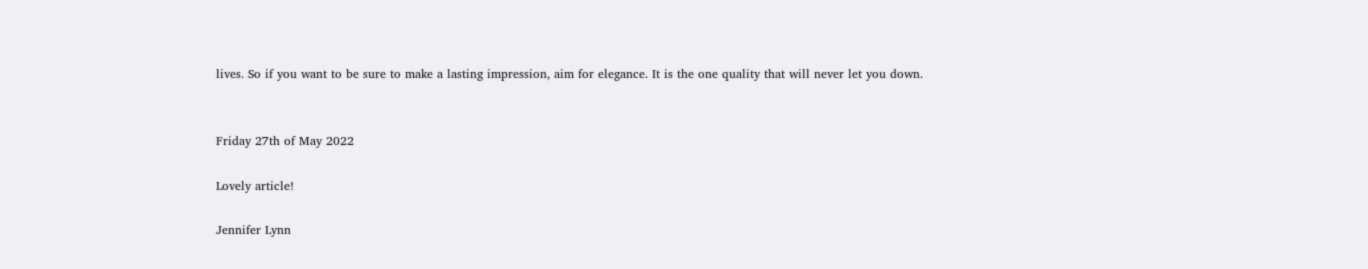lives. So if you want to be sure to make a lasting impression, aim for elegance. It is the one quality that will never let you down.


Friday 27th of May 2022

Lovely article!

Jennifer Lynn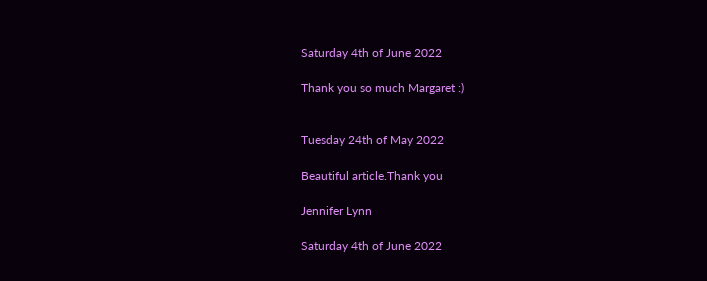Saturday 4th of June 2022

Thank you so much Margaret :)


Tuesday 24th of May 2022

Beautiful article.Thank you

Jennifer Lynn

Saturday 4th of June 2022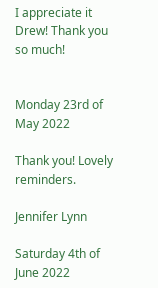I appreciate it Drew! Thank you so much!


Monday 23rd of May 2022

Thank you! Lovely reminders.

Jennifer Lynn

Saturday 4th of June 2022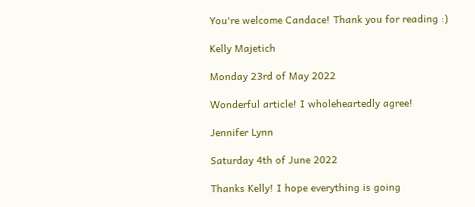You're welcome Candace! Thank you for reading :)

Kelly Majetich

Monday 23rd of May 2022

Wonderful article! I wholeheartedly agree!

Jennifer Lynn

Saturday 4th of June 2022

Thanks Kelly! I hope everything is going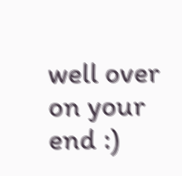well over on your end :)